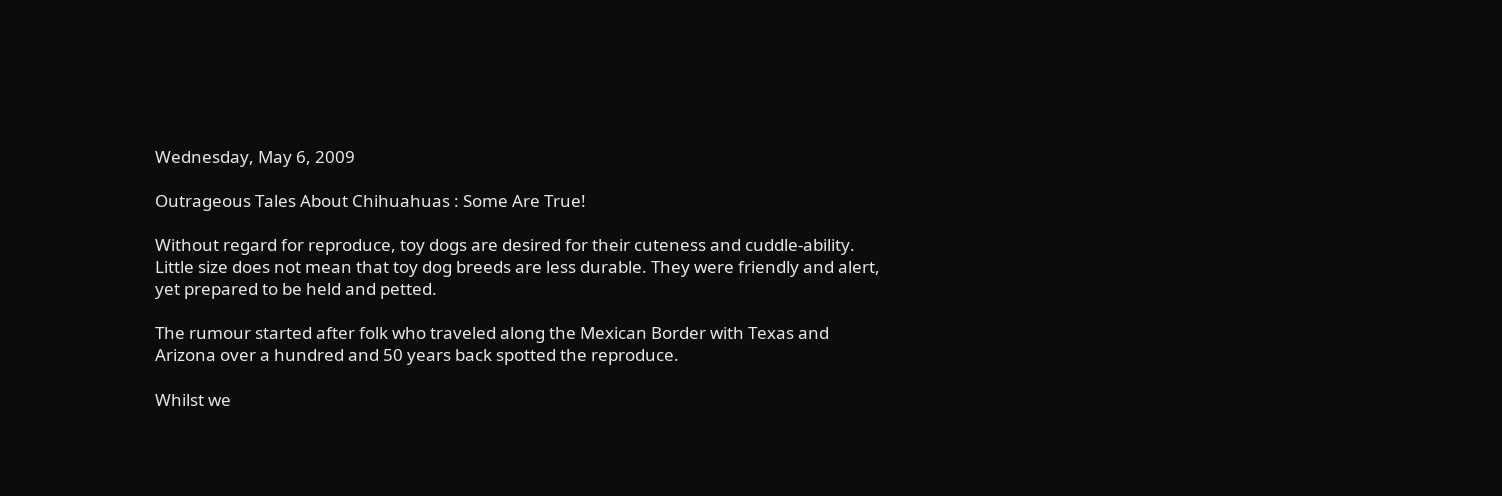Wednesday, May 6, 2009

Outrageous Tales About Chihuahuas : Some Are True!

Without regard for reproduce, toy dogs are desired for their cuteness and cuddle-ability. Little size does not mean that toy dog breeds are less durable. They were friendly and alert, yet prepared to be held and petted.

The rumour started after folk who traveled along the Mexican Border with Texas and Arizona over a hundred and 50 years back spotted the reproduce.

Whilst we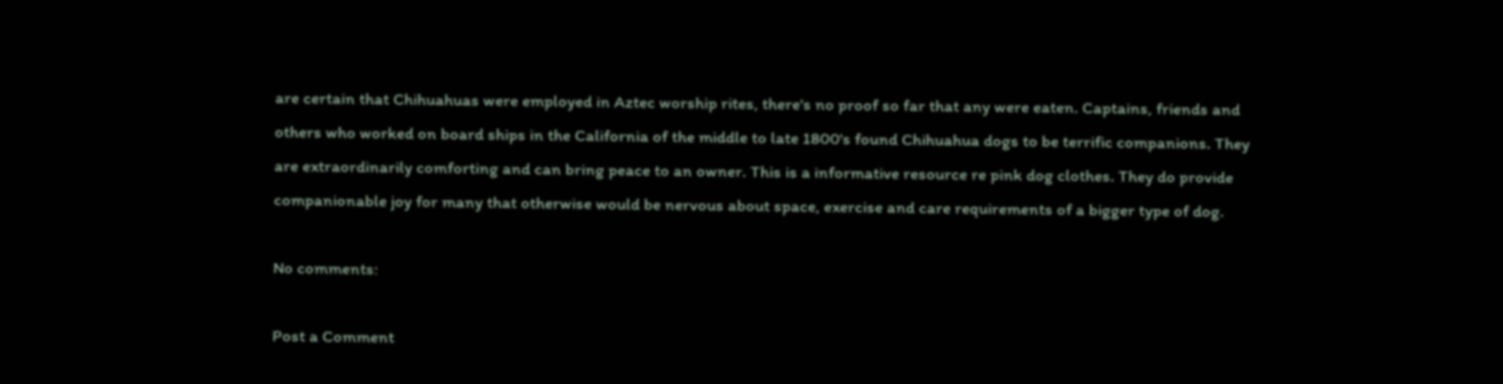are certain that Chihuahuas were employed in Aztec worship rites, there's no proof so far that any were eaten. Captains, friends and others who worked on board ships in the California of the middle to late 1800's found Chihuahua dogs to be terrific companions. They are extraordinarily comforting and can bring peace to an owner. This is a informative resource re pink dog clothes. They do provide companionable joy for many that otherwise would be nervous about space, exercise and care requirements of a bigger type of dog.

No comments:

Post a Comment